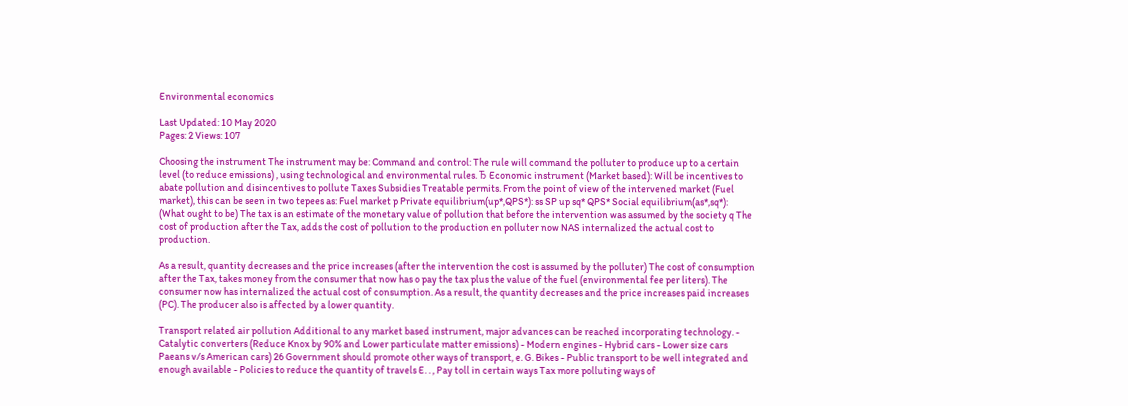Environmental economics

Last Updated: 10 May 2020
Pages: 2 Views: 107

Choosing the instrument The instrument may be: Command and control: The rule will command the polluter to produce up to a certain level (to reduce emissions) , using technological and environmental rules. Ђ Economic instrument (Market based): Will be incentives to abate pollution and disincentives to pollute Taxes Subsidies Treatable permits. From the point of view of the intervened market (Fuel market), this can be seen in two tepees as: Fuel market p Private equilibrium(up*,QPS*): ss SP up sq* QPS* Social equilibrium(as*,sq*): (What ought to be) The tax is an estimate of the monetary value of pollution that before the intervention was assumed by the society q The cost of production after the Tax, adds the cost of pollution to the production en polluter now NAS internalized the actual cost to production.

As a result, quantity decreases and the price increases (after the intervention the cost is assumed by the polluter) The cost of consumption after the Tax, takes money from the consumer that now has o pay the tax plus the value of the fuel (environmental fee per liters). The consumer now has internalized the actual cost of consumption. As a result, the quantity decreases and the price increases paid increases (PC). The producer also is affected by a lower quantity.

Transport related air pollution Additional to any market based instrument, major advances can be reached incorporating technology. - Catalytic converters (Reduce Knox by 90% and Lower particulate matter emissions) - Modern engines - Hybrid cars - Lower size cars Paeans v/s American cars) 26 Government should promote other ways of transport, e. G. Bikes - Public transport to be well integrated and enough available - Policies to reduce the quantity of travels E. . , Pay toll in certain ways Tax more polluting ways of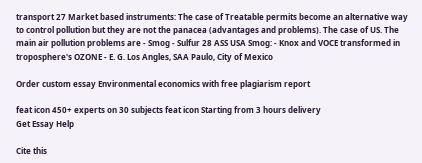transport 27 Market based instruments: The case of Treatable permits become an alternative way to control pollution but they are not the panacea (advantages and problems). The case of US. The main air pollution problems are - Smog - Sulfur 28 ASS USA Smog: - Knox and VOCE transformed in troposphere's OZONE - E. G. Los Angles, SAA Paulo, City of Mexico

Order custom essay Environmental economics with free plagiarism report

feat icon 450+ experts on 30 subjects feat icon Starting from 3 hours delivery
Get Essay Help

Cite this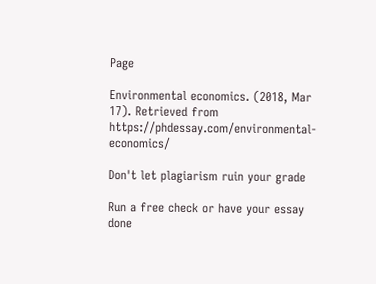Page

Environmental economics. (2018, Mar 17). Retrieved from https://phdessay.com/environmental-economics/

Don't let plagiarism ruin your grade

Run a free check or have your essay done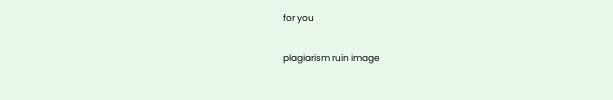for you

plagiarism ruin image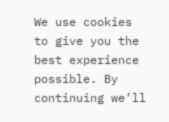We use cookies to give you the best experience possible. By continuing we’ll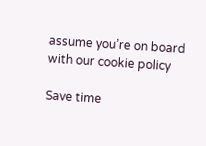assume you’re on board with our cookie policy

Save time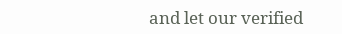and let our verified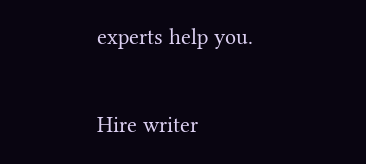experts help you.

Hire writer